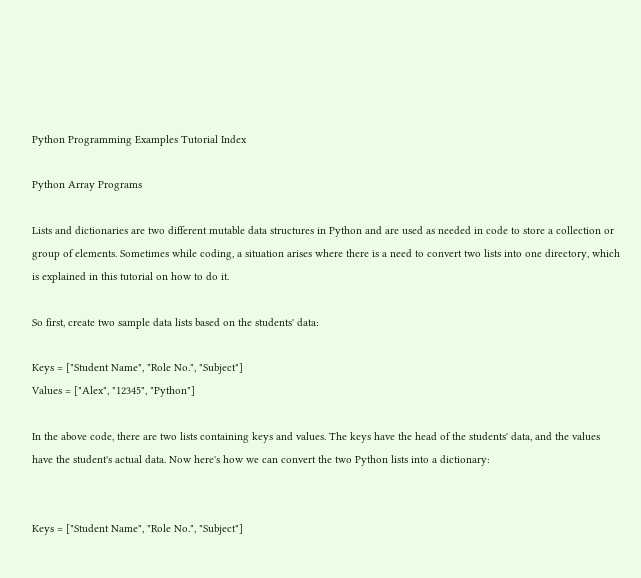Python Programming Examples Tutorial Index

Python Array Programs

Lists and dictionaries are two different mutable data structures in Python and are used as needed in code to store a collection or group of elements. Sometimes while coding, a situation arises where there is a need to convert two lists into one directory, which is explained in this tutorial on how to do it.

So first, create two sample data lists based on the students' data:

Keys = ["Student Name", "Role No.", "Subject"]
Values = ["Alex", "12345", "Python"]

In the above code, there are two lists containing keys and values. The keys have the head of the students' data, and the values have the student's actual data. Now here's how we can convert the two Python lists into a dictionary:


Keys = ["Student Name", "Role No.", "Subject"]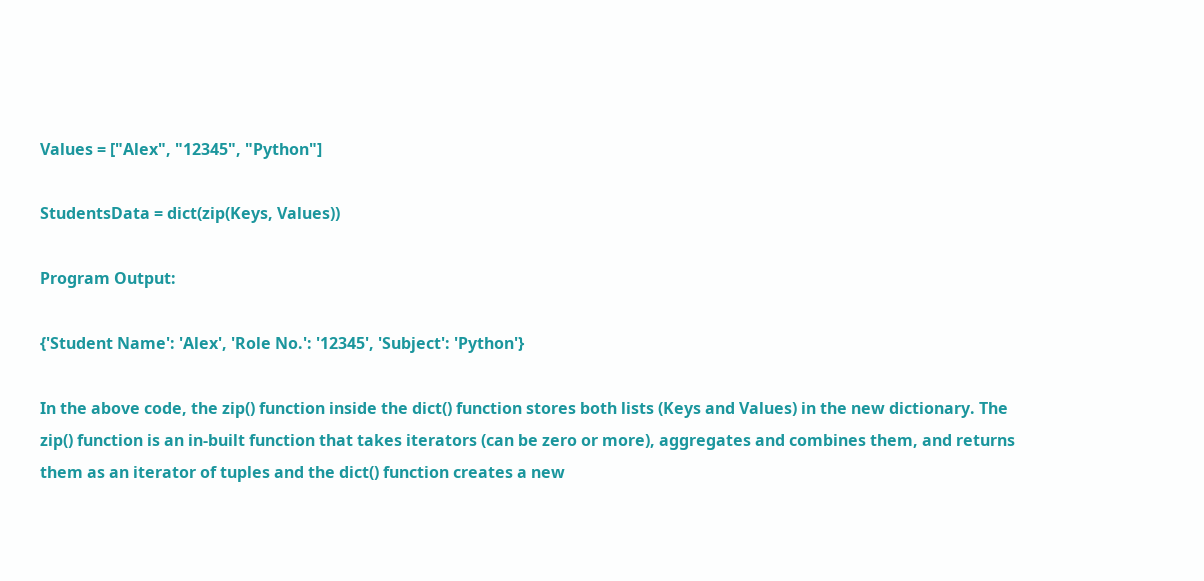Values = ["Alex", "12345", "Python"]

StudentsData = dict(zip(Keys, Values))

Program Output:

{'Student Name': 'Alex', 'Role No.': '12345', 'Subject': 'Python'}

In the above code, the zip() function inside the dict() function stores both lists (Keys and Values) in the new dictionary. The zip() function is an in-built function that takes iterators (can be zero or more), aggregates and combines them, and returns them as an iterator of tuples and the dict() function creates a new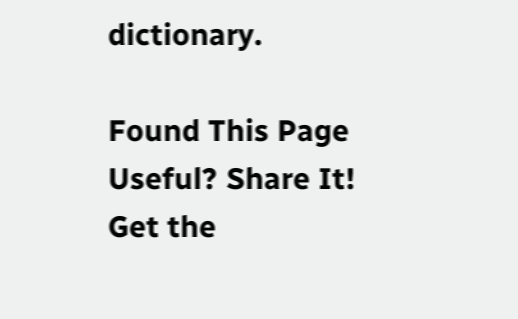dictionary.

Found This Page Useful? Share It!
Get the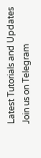Latest Tutorials and Updates
Join us on Telegram